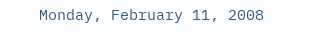Monday, February 11, 2008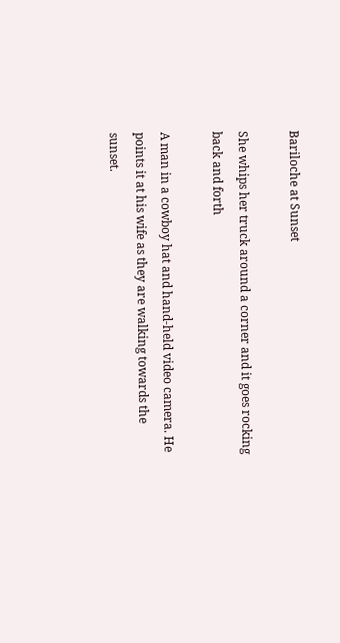Bariloche at Sunset

She whips her truck around a corner and it goes rocking back and forth

A man in a cowboy hat and hand-held video camera. He points it at his wife as they are walking towards the sunset.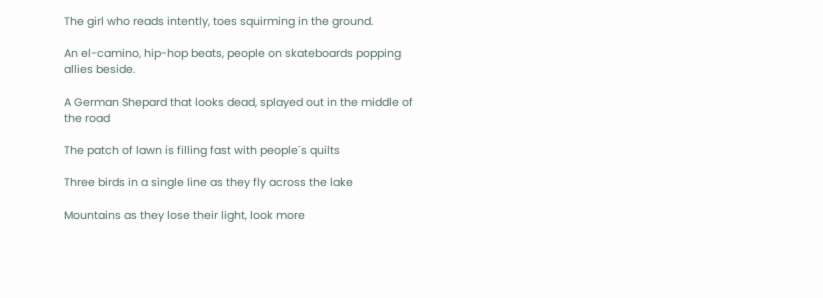The girl who reads intently, toes squirming in the ground.

An el-camino, hip-hop beats, people on skateboards popping allies beside.

A German Shepard that looks dead, splayed out in the middle of the road

The patch of lawn is filling fast with people´s quilts

Three birds in a single line as they fly across the lake

Mountains as they lose their light, look more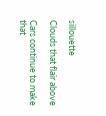sillouette

Clouds that flair above

Cars continue to make that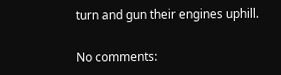turn and gun their engines uphill.

No comments: